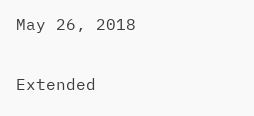May 26, 2018

Extended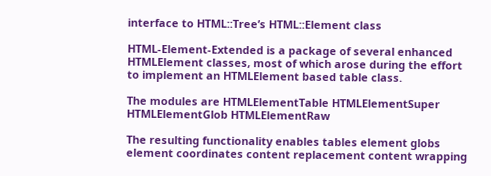interface to HTML::Tree’s HTML::Element class

HTML-Element-Extended is a package of several enhanced HTMLElement classes, most of which arose during the effort to implement an HTMLElement based table class.

The modules are HTMLElementTable HTMLElementSuper HTMLElementGlob HTMLElementRaw

The resulting functionality enables tables element globs element coordinates content replacement content wrapping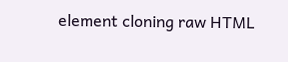element cloning raw HTML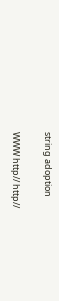string adoption

WWW http// http//